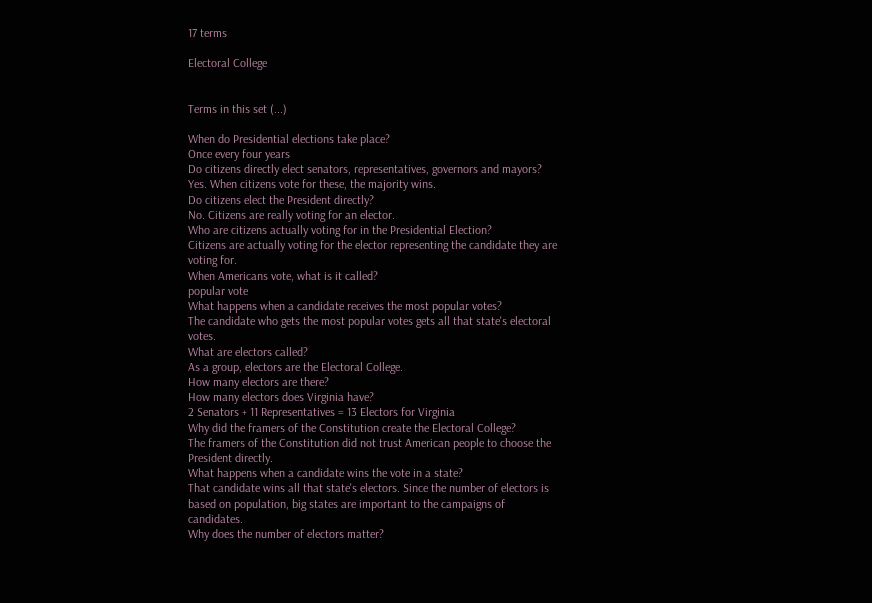17 terms

Electoral College


Terms in this set (...)

When do Presidential elections take place?
Once every four years
Do citizens directly elect senators, representatives, governors and mayors?
Yes. When citizens vote for these, the majority wins.
Do citizens elect the President directly?
No. Citizens are really voting for an elector.
Who are citizens actually voting for in the Presidential Election?
Citizens are actually voting for the elector representing the candidate they are voting for.
When Americans vote, what is it called?
popular vote
What happens when a candidate receives the most popular votes?
The candidate who gets the most popular votes gets all that state's electoral votes.
What are electors called?
As a group, electors are the Electoral College.
How many electors are there?
How many electors does Virginia have?
2 Senators + 11 Representatives = 13 Electors for Virginia
Why did the framers of the Constitution create the Electoral College?
The framers of the Constitution did not trust American people to choose the President directly.
What happens when a candidate wins the vote in a state?
That candidate wins all that state's electors. Since the number of electors is based on population, big states are important to the campaigns of candidates.
Why does the number of electors matter?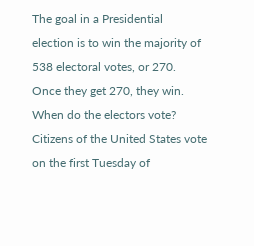The goal in a Presidential election is to win the majority of 538 electoral votes, or 270. Once they get 270, they win.
When do the electors vote?
Citizens of the United States vote on the first Tuesday of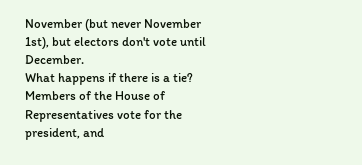November (but never November 1st), but electors don't vote until December.
What happens if there is a tie?
Members of the House of Representatives vote for the president, and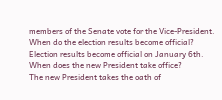members of the Senate vote for the Vice-President.
When do the election results become official?
Election results become official on January 6th.
When does the new President take office?
The new President takes the oath of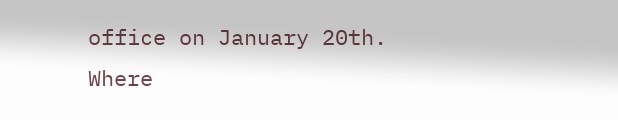office on January 20th.
Where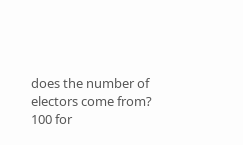does the number of electors come from?
100 for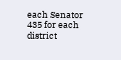each Senator
435 for each district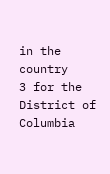in the country
3 for the District of Columbia